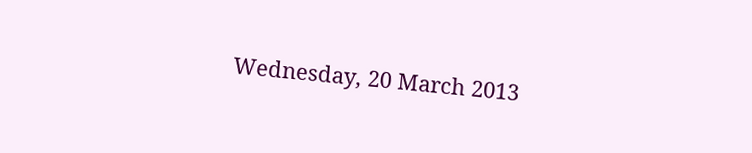Wednesday, 20 March 2013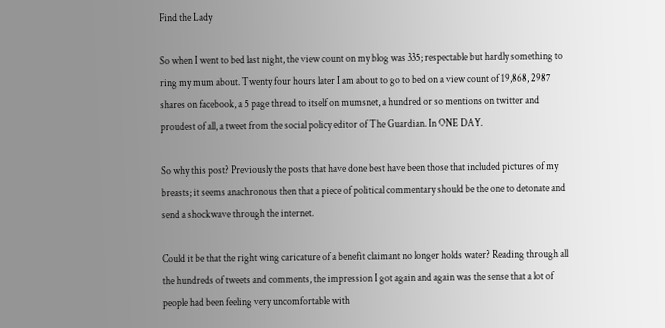Find the Lady

So when I went to bed last night, the view count on my blog was 335; respectable but hardly something to ring my mum about. Twenty four hours later I am about to go to bed on a view count of 19,868, 2987 shares on facebook, a 5 page thread to itself on mumsnet, a hundred or so mentions on twitter and proudest of all, a tweet from the social policy editor of The Guardian. In ONE DAY.

So why this post? Previously the posts that have done best have been those that included pictures of my breasts; it seems anachronous then that a piece of political commentary should be the one to detonate and send a shockwave through the internet.

Could it be that the right wing caricature of a benefit claimant no longer holds water? Reading through all the hundreds of tweets and comments, the impression I got again and again was the sense that a lot of people had been feeling very uncomfortable with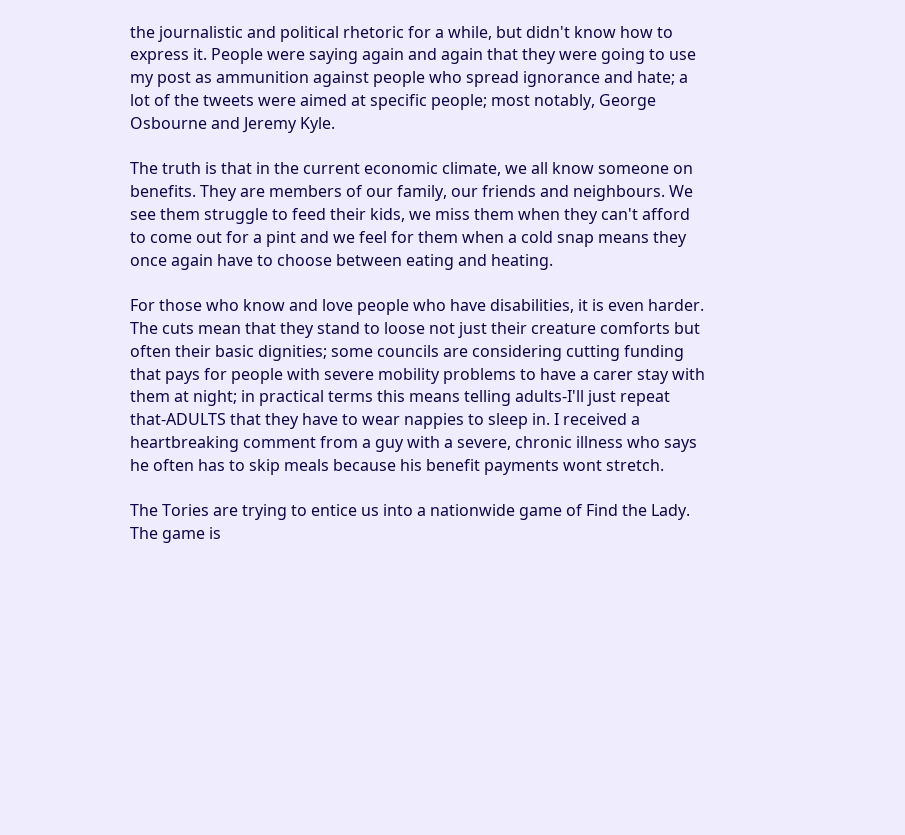the journalistic and political rhetoric for a while, but didn't know how to express it. People were saying again and again that they were going to use my post as ammunition against people who spread ignorance and hate; a lot of the tweets were aimed at specific people; most notably, George Osbourne and Jeremy Kyle.

The truth is that in the current economic climate, we all know someone on benefits. They are members of our family, our friends and neighbours. We see them struggle to feed their kids, we miss them when they can't afford to come out for a pint and we feel for them when a cold snap means they once again have to choose between eating and heating.

For those who know and love people who have disabilities, it is even harder. The cuts mean that they stand to loose not just their creature comforts but often their basic dignities; some councils are considering cutting funding that pays for people with severe mobility problems to have a carer stay with them at night; in practical terms this means telling adults-I'll just repeat that-ADULTS that they have to wear nappies to sleep in. I received a heartbreaking comment from a guy with a severe, chronic illness who says he often has to skip meals because his benefit payments wont stretch.

The Tories are trying to entice us into a nationwide game of Find the Lady. The game is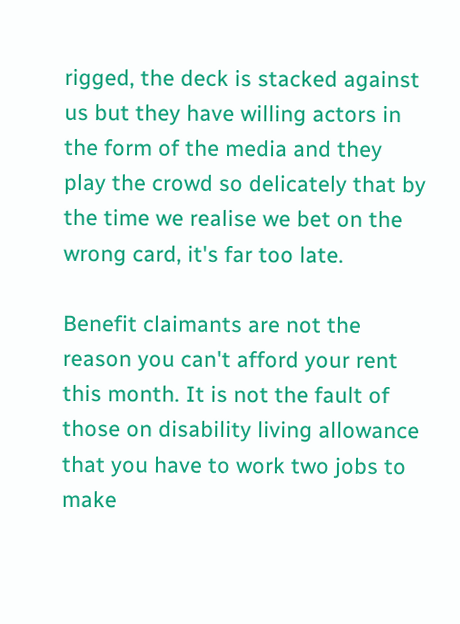rigged, the deck is stacked against us but they have willing actors in the form of the media and they play the crowd so delicately that by the time we realise we bet on the wrong card, it's far too late.

Benefit claimants are not the reason you can't afford your rent this month. It is not the fault of those on disability living allowance that you have to work two jobs to make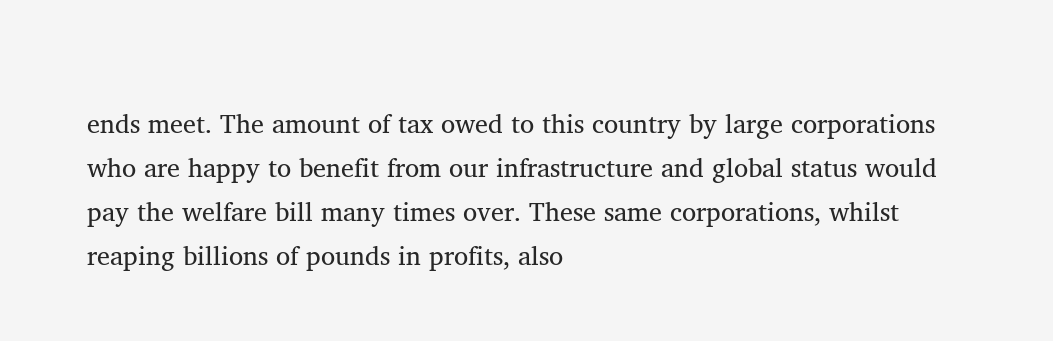ends meet. The amount of tax owed to this country by large corporations who are happy to benefit from our infrastructure and global status would pay the welfare bill many times over. These same corporations, whilst reaping billions of pounds in profits, also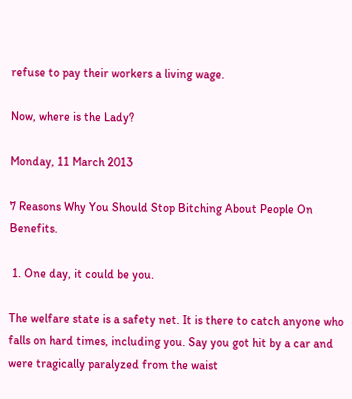refuse to pay their workers a living wage.

Now, where is the Lady?

Monday, 11 March 2013

7 Reasons Why You Should Stop Bitching About People On Benefits.

 1. One day, it could be you.

The welfare state is a safety net. It is there to catch anyone who falls on hard times, including you. Say you got hit by a car and were tragically paralyzed from the waist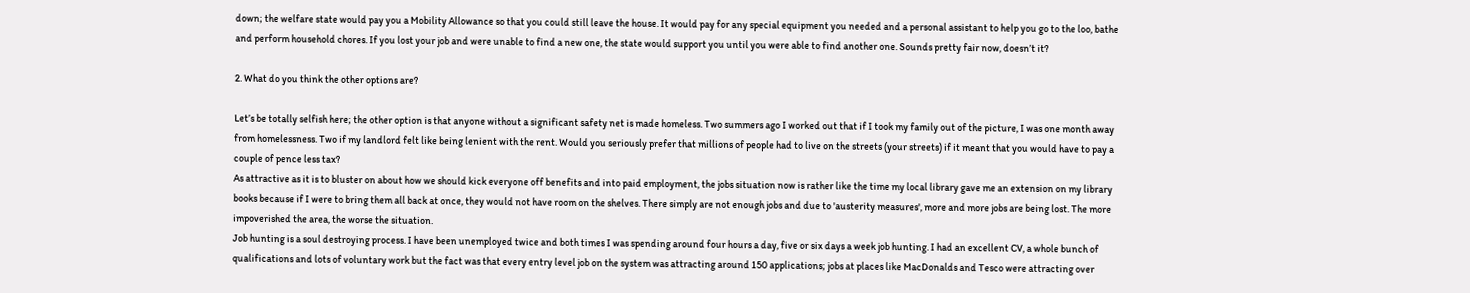down; the welfare state would pay you a Mobility Allowance so that you could still leave the house. It would pay for any special equipment you needed and a personal assistant to help you go to the loo, bathe and perform household chores. If you lost your job and were unable to find a new one, the state would support you until you were able to find another one. Sounds pretty fair now, doesn’t it?

2. What do you think the other options are?

Let’s be totally selfish here; the other option is that anyone without a significant safety net is made homeless. Two summers ago I worked out that if I took my family out of the picture, I was one month away from homelessness. Two if my landlord felt like being lenient with the rent. Would you seriously prefer that millions of people had to live on the streets (your streets) if it meant that you would have to pay a couple of pence less tax?
As attractive as it is to bluster on about how we should kick everyone off benefits and into paid employment, the jobs situation now is rather like the time my local library gave me an extension on my library books because if I were to bring them all back at once, they would not have room on the shelves. There simply are not enough jobs and due to 'austerity measures', more and more jobs are being lost. The more impoverished the area, the worse the situation.
Job hunting is a soul destroying process. I have been unemployed twice and both times I was spending around four hours a day, five or six days a week job hunting. I had an excellent CV, a whole bunch of qualifications and lots of voluntary work but the fact was that every entry level job on the system was attracting around 150 applications; jobs at places like MacDonalds and Tesco were attracting over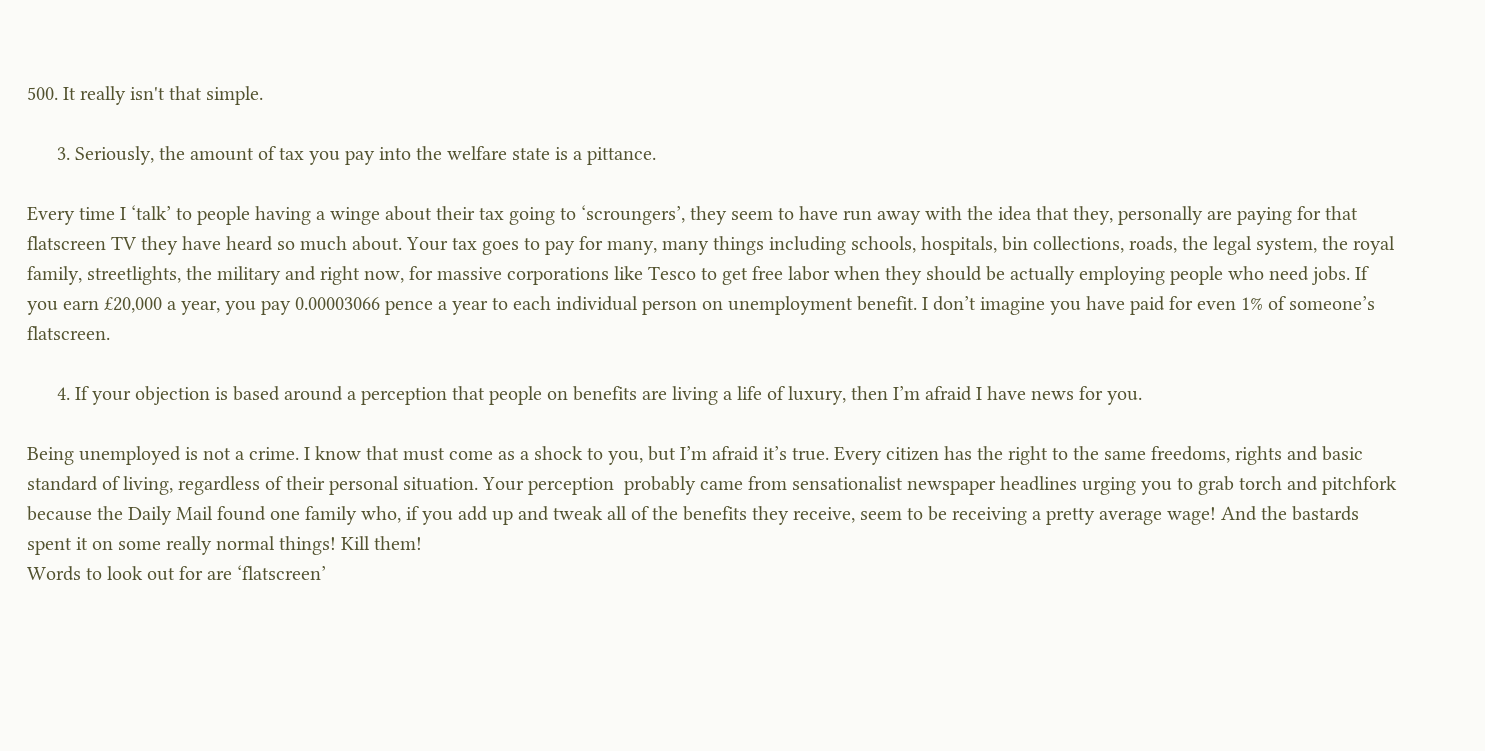500. It really isn't that simple.

      3. Seriously, the amount of tax you pay into the welfare state is a pittance.

Every time I ‘talk’ to people having a winge about their tax going to ‘scroungers’, they seem to have run away with the idea that they, personally are paying for that flatscreen TV they have heard so much about. Your tax goes to pay for many, many things including schools, hospitals, bin collections, roads, the legal system, the royal family, streetlights, the military and right now, for massive corporations like Tesco to get free labor when they should be actually employing people who need jobs. If you earn £20,000 a year, you pay 0.00003066 pence a year to each individual person on unemployment benefit. I don’t imagine you have paid for even 1% of someone’s flatscreen.

      4. If your objection is based around a perception that people on benefits are living a life of luxury, then I’m afraid I have news for you.

Being unemployed is not a crime. I know that must come as a shock to you, but I’m afraid it’s true. Every citizen has the right to the same freedoms, rights and basic standard of living, regardless of their personal situation. Your perception  probably came from sensationalist newspaper headlines urging you to grab torch and pitchfork because the Daily Mail found one family who, if you add up and tweak all of the benefits they receive, seem to be receiving a pretty average wage! And the bastards spent it on some really normal things! Kill them!
Words to look out for are ‘flatscreen’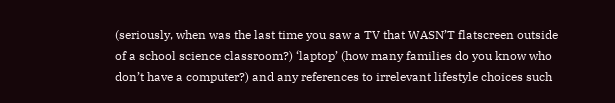(seriously, when was the last time you saw a TV that WASN’T flatscreen outside of a school science classroom?) ‘laptop’ (how many families do you know who don’t have a computer?) and any references to irrelevant lifestyle choices such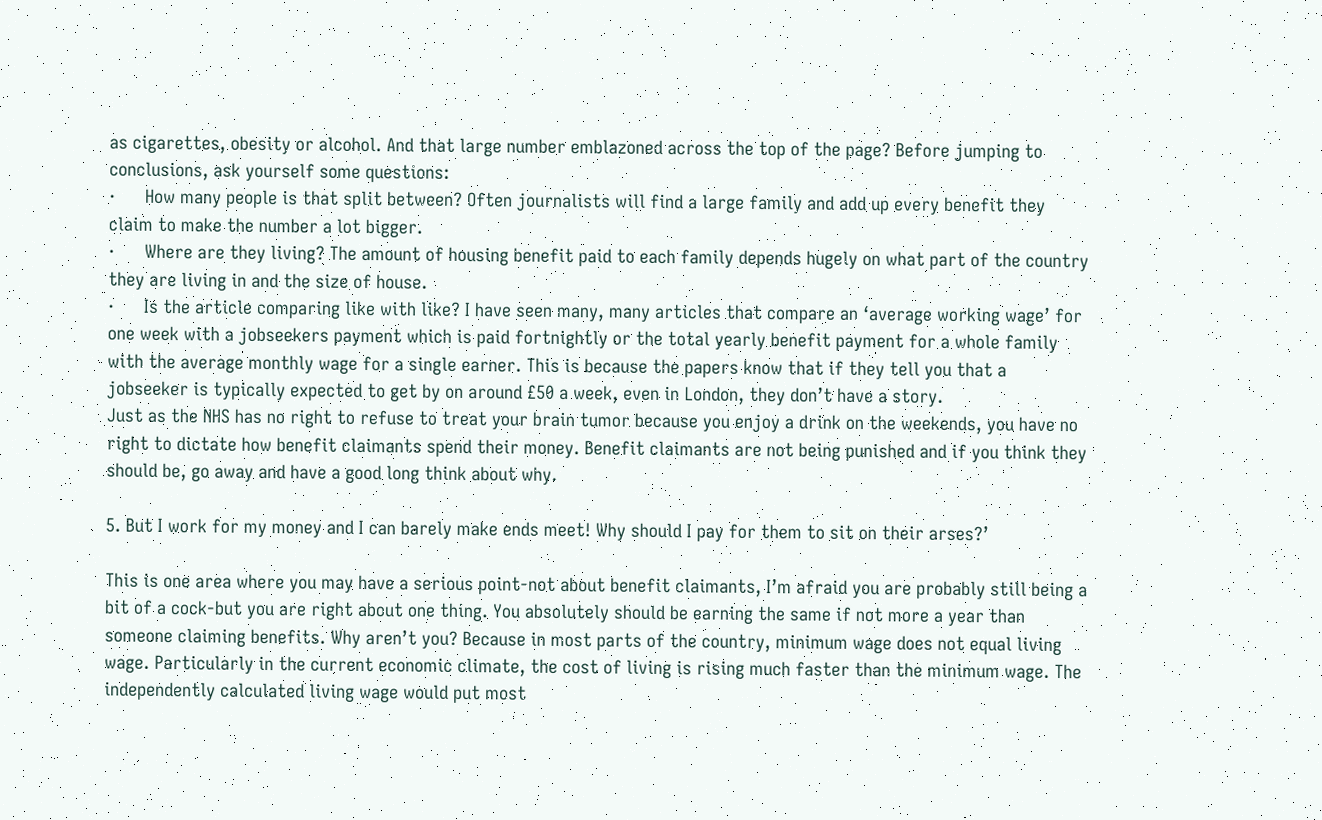as cigarettes, obesity or alcohol. And that large number emblazoned across the top of the page? Before jumping to conclusions, ask yourself some questions:
·      How many people is that split between? Often journalists will find a large family and add up every benefit they claim to make the number a lot bigger.
·      Where are they living? The amount of housing benefit paid to each family depends hugely on what part of the country they are living in and the size of house.
·      Is the article comparing like with like? I have seen many, many articles that compare an ‘average working wage’ for one week with a jobseekers payment which is paid fortnightly or the total yearly benefit payment for a whole family with the average monthly wage for a single earner. This is because the papers know that if they tell you that a jobseeker is typically expected to get by on around £50 a week, even in London, they don’t have a story.
Just as the NHS has no right to refuse to treat your brain tumor because you enjoy a drink on the weekends, you have no right to dictate how benefit claimants spend their money. Benefit claimants are not being punished and if you think they should be, go away and have a good long think about why.

5. But I work for my money and I can barely make ends meet! Why should I pay for them to sit on their arses?’

This is one area where you may have a serious point-not about benefit claimants, I’m afraid you are probably still being a bit of a cock-but you are right about one thing. You absolutely should be earning the same if not more a year than someone claiming benefits. Why aren’t you? Because in most parts of the country, minimum wage does not equal living wage. Particularly in the current economic climate, the cost of living is rising much faster than the minimum wage. The independently calculated living wage would put most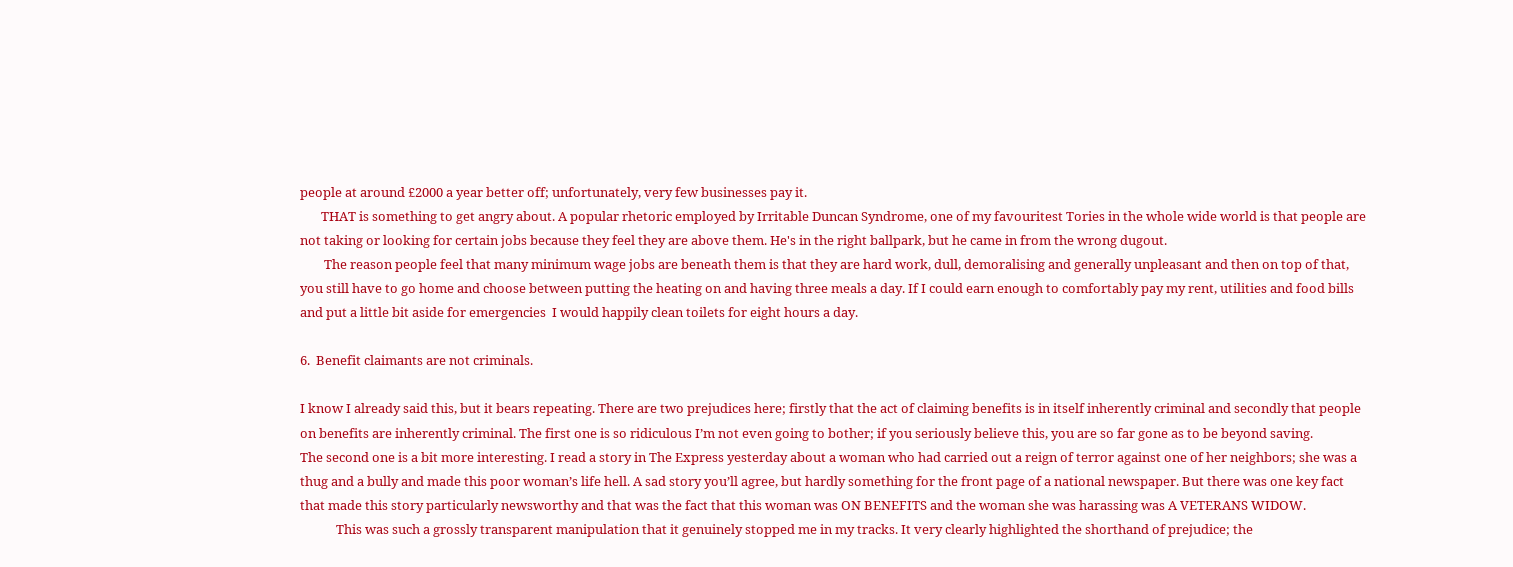people at around £2000 a year better off; unfortunately, very few businesses pay it.
       THAT is something to get angry about. A popular rhetoric employed by Irritable Duncan Syndrome, one of my favouritest Tories in the whole wide world is that people are not taking or looking for certain jobs because they feel they are above them. He's in the right ballpark, but he came in from the wrong dugout.
        The reason people feel that many minimum wage jobs are beneath them is that they are hard work, dull, demoralising and generally unpleasant and then on top of that, you still have to go home and choose between putting the heating on and having three meals a day. If I could earn enough to comfortably pay my rent, utilities and food bills and put a little bit aside for emergencies  I would happily clean toilets for eight hours a day.

6.  Benefit claimants are not criminals.

I know I already said this, but it bears repeating. There are two prejudices here; firstly that the act of claiming benefits is in itself inherently criminal and secondly that people on benefits are inherently criminal. The first one is so ridiculous I’m not even going to bother; if you seriously believe this, you are so far gone as to be beyond saving.
The second one is a bit more interesting. I read a story in The Express yesterday about a woman who had carried out a reign of terror against one of her neighbors; she was a thug and a bully and made this poor woman’s life hell. A sad story you’ll agree, but hardly something for the front page of a national newspaper. But there was one key fact that made this story particularly newsworthy and that was the fact that this woman was ON BENEFITS and the woman she was harassing was A VETERANS WIDOW.
            This was such a grossly transparent manipulation that it genuinely stopped me in my tracks. It very clearly highlighted the shorthand of prejudice; the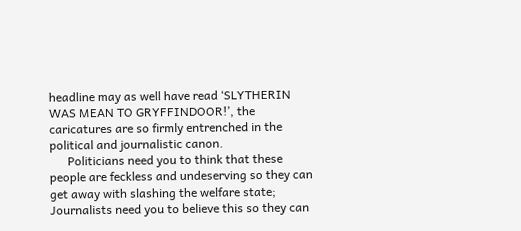headline may as well have read ‘SLYTHERIN WAS MEAN TO GRYFFINDOOR!’, the caricatures are so firmly entrenched in the political and journalistic canon.
      Politicians need you to think that these people are feckless and undeserving so they can get away with slashing the welfare state; Journalists need you to believe this so they can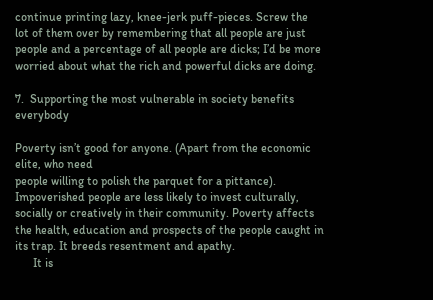continue printing lazy, knee-jerk puff-pieces. Screw the lot of them over by remembering that all people are just people and a percentage of all people are dicks; I’d be more worried about what the rich and powerful dicks are doing.

7.  Supporting the most vulnerable in society benefits everybody

Poverty isn’t good for anyone. (Apart from the economic elite, who need
people willing to polish the parquet for a pittance). Impoverished people are less likely to invest culturally, socially or creatively in their community. Poverty affects the health, education and prospects of the people caught in its trap. It breeds resentment and apathy.
      It is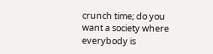crunch time; do you want a society where everybody is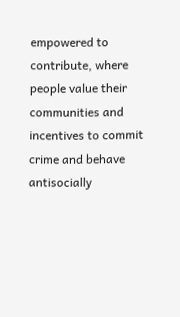empowered to contribute, where people value their communities and incentives to commit crime and behave antisocially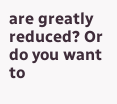are greatly reduced? Or do you want to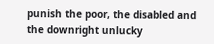punish the poor, the disabled and the downright unlucky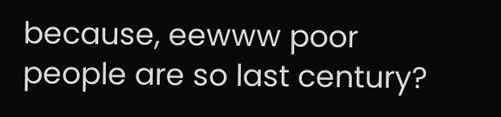because, eewww poor people are so last century?